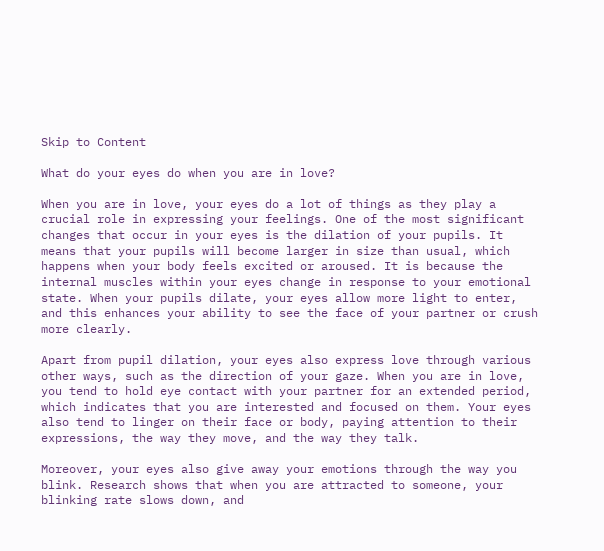Skip to Content

What do your eyes do when you are in love?

When you are in love, your eyes do a lot of things as they play a crucial role in expressing your feelings. One of the most significant changes that occur in your eyes is the dilation of your pupils. It means that your pupils will become larger in size than usual, which happens when your body feels excited or aroused. It is because the internal muscles within your eyes change in response to your emotional state. When your pupils dilate, your eyes allow more light to enter, and this enhances your ability to see the face of your partner or crush more clearly.

Apart from pupil dilation, your eyes also express love through various other ways, such as the direction of your gaze. When you are in love, you tend to hold eye contact with your partner for an extended period, which indicates that you are interested and focused on them. Your eyes also tend to linger on their face or body, paying attention to their expressions, the way they move, and the way they talk.

Moreover, your eyes also give away your emotions through the way you blink. Research shows that when you are attracted to someone, your blinking rate slows down, and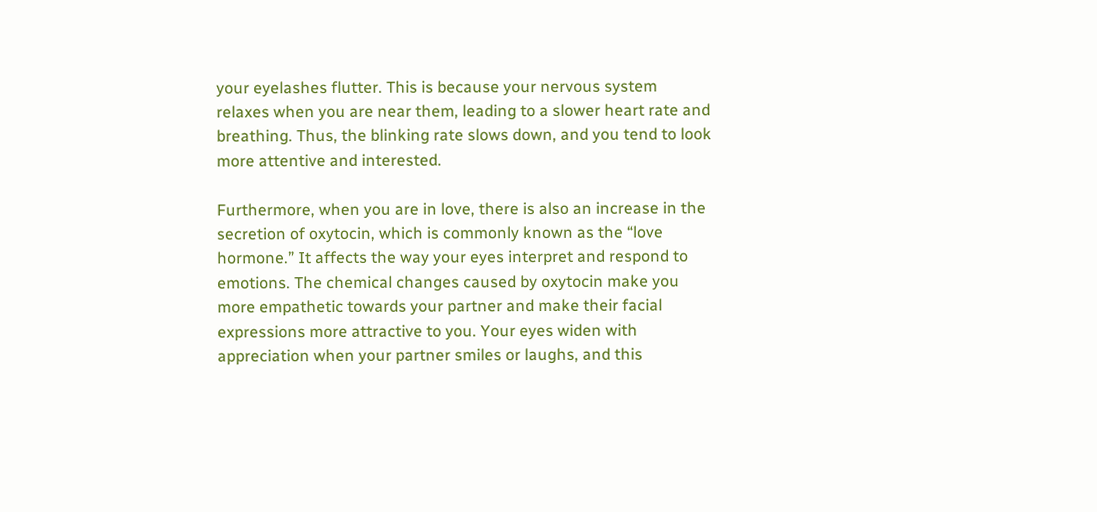your eyelashes flutter. This is because your nervous system relaxes when you are near them, leading to a slower heart rate and breathing. Thus, the blinking rate slows down, and you tend to look more attentive and interested.

Furthermore, when you are in love, there is also an increase in the secretion of oxytocin, which is commonly known as the “love hormone.” It affects the way your eyes interpret and respond to emotions. The chemical changes caused by oxytocin make you more empathetic towards your partner and make their facial expressions more attractive to you. Your eyes widen with appreciation when your partner smiles or laughs, and this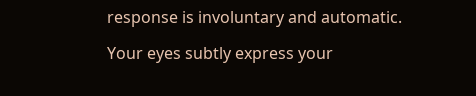response is involuntary and automatic.

Your eyes subtly express your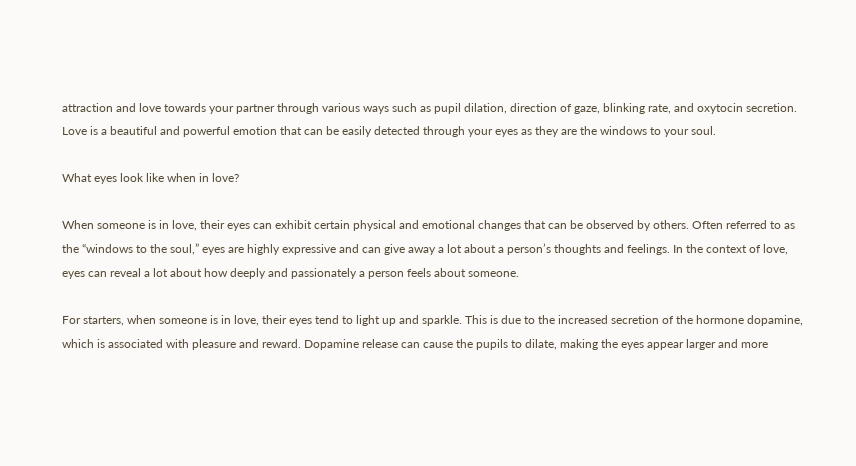attraction and love towards your partner through various ways such as pupil dilation, direction of gaze, blinking rate, and oxytocin secretion. Love is a beautiful and powerful emotion that can be easily detected through your eyes as they are the windows to your soul.

What eyes look like when in love?

When someone is in love, their eyes can exhibit certain physical and emotional changes that can be observed by others. Often referred to as the “windows to the soul,” eyes are highly expressive and can give away a lot about a person’s thoughts and feelings. In the context of love, eyes can reveal a lot about how deeply and passionately a person feels about someone.

For starters, when someone is in love, their eyes tend to light up and sparkle. This is due to the increased secretion of the hormone dopamine, which is associated with pleasure and reward. Dopamine release can cause the pupils to dilate, making the eyes appear larger and more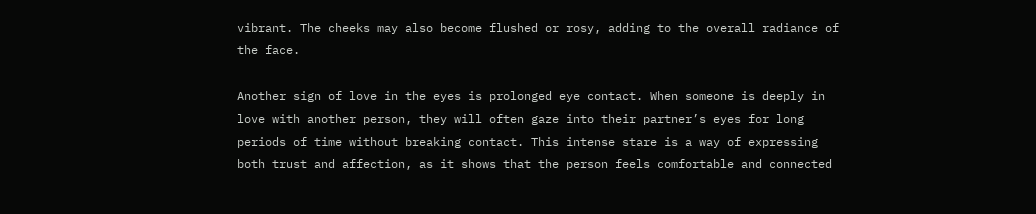vibrant. The cheeks may also become flushed or rosy, adding to the overall radiance of the face.

Another sign of love in the eyes is prolonged eye contact. When someone is deeply in love with another person, they will often gaze into their partner’s eyes for long periods of time without breaking contact. This intense stare is a way of expressing both trust and affection, as it shows that the person feels comfortable and connected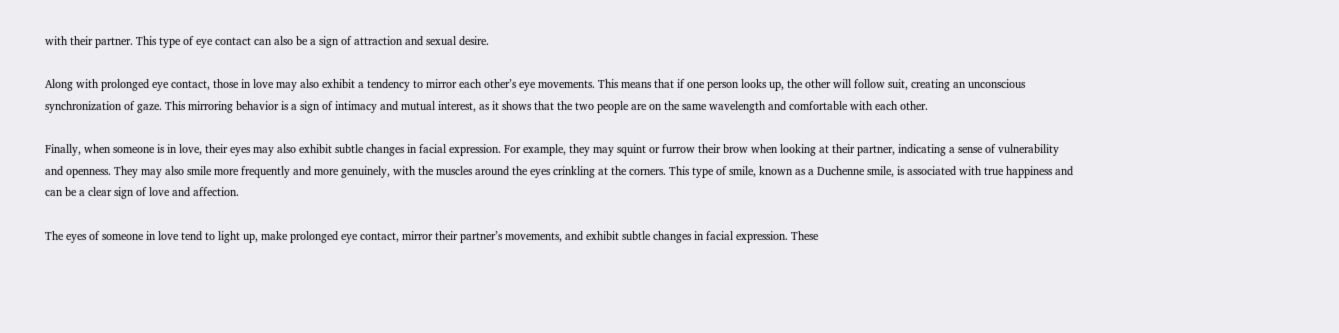with their partner. This type of eye contact can also be a sign of attraction and sexual desire.

Along with prolonged eye contact, those in love may also exhibit a tendency to mirror each other’s eye movements. This means that if one person looks up, the other will follow suit, creating an unconscious synchronization of gaze. This mirroring behavior is a sign of intimacy and mutual interest, as it shows that the two people are on the same wavelength and comfortable with each other.

Finally, when someone is in love, their eyes may also exhibit subtle changes in facial expression. For example, they may squint or furrow their brow when looking at their partner, indicating a sense of vulnerability and openness. They may also smile more frequently and more genuinely, with the muscles around the eyes crinkling at the corners. This type of smile, known as a Duchenne smile, is associated with true happiness and can be a clear sign of love and affection.

The eyes of someone in love tend to light up, make prolonged eye contact, mirror their partner’s movements, and exhibit subtle changes in facial expression. These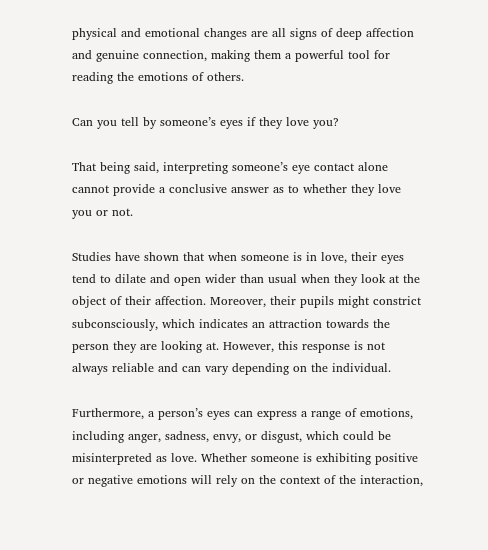physical and emotional changes are all signs of deep affection and genuine connection, making them a powerful tool for reading the emotions of others.

Can you tell by someone’s eyes if they love you?

That being said, interpreting someone’s eye contact alone cannot provide a conclusive answer as to whether they love you or not.

Studies have shown that when someone is in love, their eyes tend to dilate and open wider than usual when they look at the object of their affection. Moreover, their pupils might constrict subconsciously, which indicates an attraction towards the person they are looking at. However, this response is not always reliable and can vary depending on the individual.

Furthermore, a person’s eyes can express a range of emotions, including anger, sadness, envy, or disgust, which could be misinterpreted as love. Whether someone is exhibiting positive or negative emotions will rely on the context of the interaction,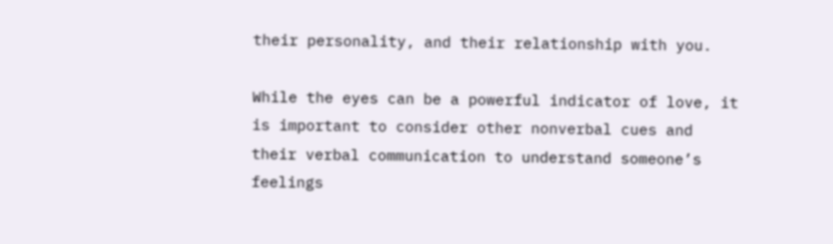their personality, and their relationship with you.

While the eyes can be a powerful indicator of love, it is important to consider other nonverbal cues and their verbal communication to understand someone’s feelings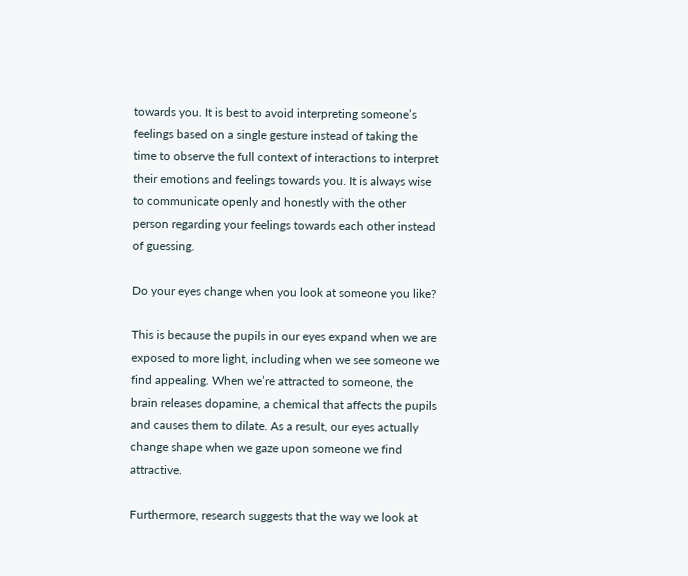towards you. It is best to avoid interpreting someone’s feelings based on a single gesture instead of taking the time to observe the full context of interactions to interpret their emotions and feelings towards you. It is always wise to communicate openly and honestly with the other person regarding your feelings towards each other instead of guessing.

Do your eyes change when you look at someone you like?

This is because the pupils in our eyes expand when we are exposed to more light, including when we see someone we find appealing. When we’re attracted to someone, the brain releases dopamine, a chemical that affects the pupils and causes them to dilate. As a result, our eyes actually change shape when we gaze upon someone we find attractive.

Furthermore, research suggests that the way we look at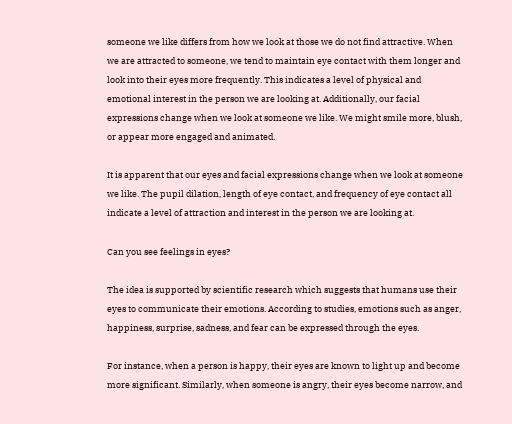someone we like differs from how we look at those we do not find attractive. When we are attracted to someone, we tend to maintain eye contact with them longer and look into their eyes more frequently. This indicates a level of physical and emotional interest in the person we are looking at. Additionally, our facial expressions change when we look at someone we like. We might smile more, blush, or appear more engaged and animated.

It is apparent that our eyes and facial expressions change when we look at someone we like. The pupil dilation, length of eye contact, and frequency of eye contact all indicate a level of attraction and interest in the person we are looking at.

Can you see feelings in eyes?

The idea is supported by scientific research which suggests that humans use their eyes to communicate their emotions. According to studies, emotions such as anger, happiness, surprise, sadness, and fear can be expressed through the eyes.

For instance, when a person is happy, their eyes are known to light up and become more significant. Similarly, when someone is angry, their eyes become narrow, and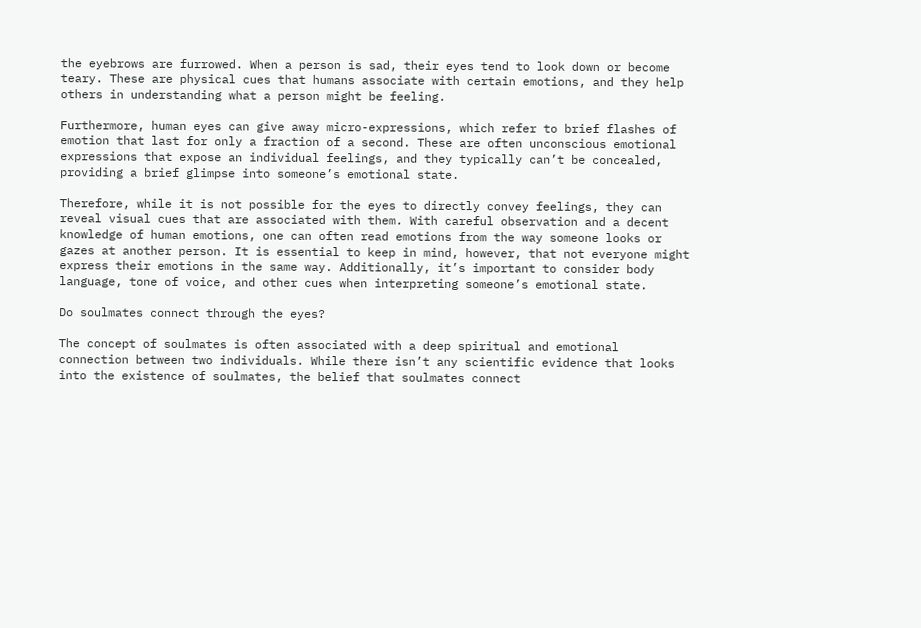the eyebrows are furrowed. When a person is sad, their eyes tend to look down or become teary. These are physical cues that humans associate with certain emotions, and they help others in understanding what a person might be feeling.

Furthermore, human eyes can give away micro-expressions, which refer to brief flashes of emotion that last for only a fraction of a second. These are often unconscious emotional expressions that expose an individual feelings, and they typically can’t be concealed, providing a brief glimpse into someone’s emotional state.

Therefore, while it is not possible for the eyes to directly convey feelings, they can reveal visual cues that are associated with them. With careful observation and a decent knowledge of human emotions, one can often read emotions from the way someone looks or gazes at another person. It is essential to keep in mind, however, that not everyone might express their emotions in the same way. Additionally, it’s important to consider body language, tone of voice, and other cues when interpreting someone’s emotional state.

Do soulmates connect through the eyes?

The concept of soulmates is often associated with a deep spiritual and emotional connection between two individuals. While there isn’t any scientific evidence that looks into the existence of soulmates, the belief that soulmates connect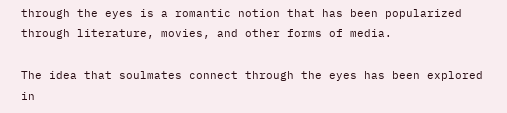through the eyes is a romantic notion that has been popularized through literature, movies, and other forms of media.

The idea that soulmates connect through the eyes has been explored in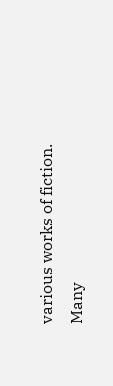various works of fiction. Many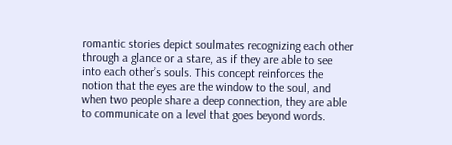romantic stories depict soulmates recognizing each other through a glance or a stare, as if they are able to see into each other’s souls. This concept reinforces the notion that the eyes are the window to the soul, and when two people share a deep connection, they are able to communicate on a level that goes beyond words.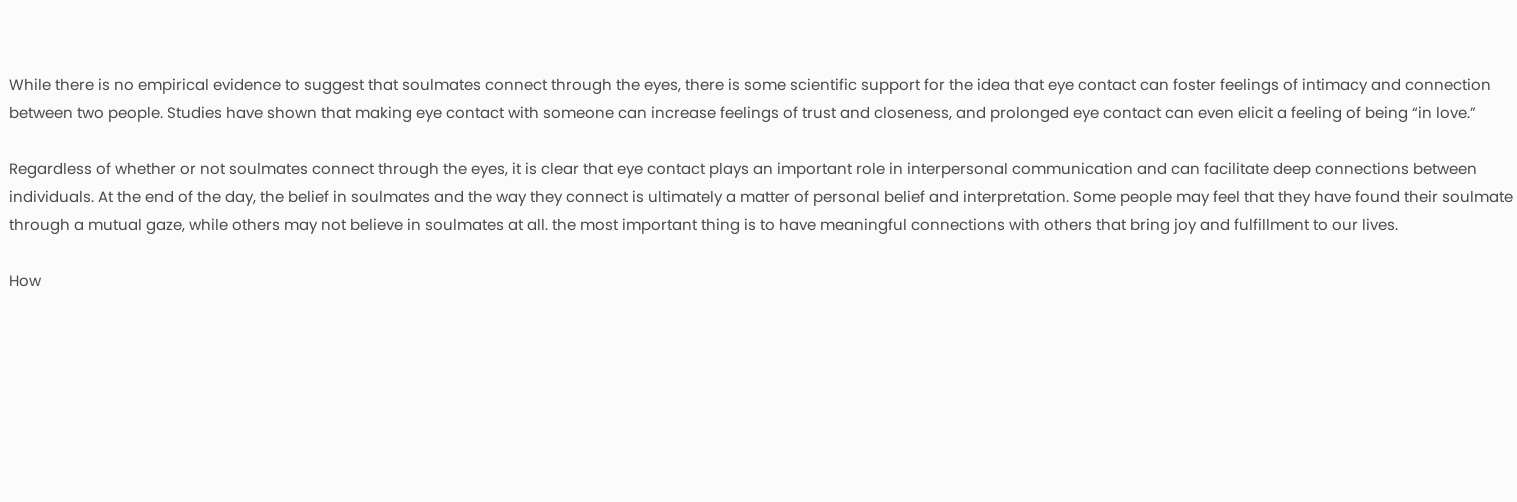While there is no empirical evidence to suggest that soulmates connect through the eyes, there is some scientific support for the idea that eye contact can foster feelings of intimacy and connection between two people. Studies have shown that making eye contact with someone can increase feelings of trust and closeness, and prolonged eye contact can even elicit a feeling of being “in love.”

Regardless of whether or not soulmates connect through the eyes, it is clear that eye contact plays an important role in interpersonal communication and can facilitate deep connections between individuals. At the end of the day, the belief in soulmates and the way they connect is ultimately a matter of personal belief and interpretation. Some people may feel that they have found their soulmate through a mutual gaze, while others may not believe in soulmates at all. the most important thing is to have meaningful connections with others that bring joy and fulfillment to our lives.

How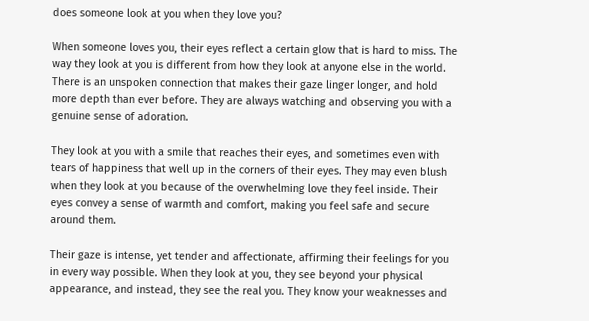does someone look at you when they love you?

When someone loves you, their eyes reflect a certain glow that is hard to miss. The way they look at you is different from how they look at anyone else in the world. There is an unspoken connection that makes their gaze linger longer, and hold more depth than ever before. They are always watching and observing you with a genuine sense of adoration.

They look at you with a smile that reaches their eyes, and sometimes even with tears of happiness that well up in the corners of their eyes. They may even blush when they look at you because of the overwhelming love they feel inside. Their eyes convey a sense of warmth and comfort, making you feel safe and secure around them.

Their gaze is intense, yet tender and affectionate, affirming their feelings for you in every way possible. When they look at you, they see beyond your physical appearance, and instead, they see the real you. They know your weaknesses and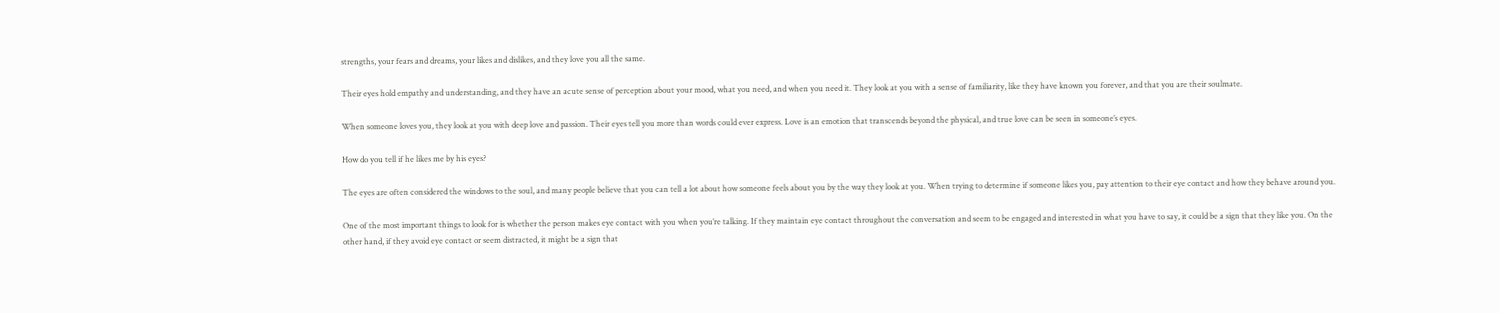strengths, your fears and dreams, your likes and dislikes, and they love you all the same.

Their eyes hold empathy and understanding, and they have an acute sense of perception about your mood, what you need, and when you need it. They look at you with a sense of familiarity, like they have known you forever, and that you are their soulmate.

When someone loves you, they look at you with deep love and passion. Their eyes tell you more than words could ever express. Love is an emotion that transcends beyond the physical, and true love can be seen in someone’s eyes.

How do you tell if he likes me by his eyes?

The eyes are often considered the windows to the soul, and many people believe that you can tell a lot about how someone feels about you by the way they look at you. When trying to determine if someone likes you, pay attention to their eye contact and how they behave around you.

One of the most important things to look for is whether the person makes eye contact with you when you’re talking. If they maintain eye contact throughout the conversation and seem to be engaged and interested in what you have to say, it could be a sign that they like you. On the other hand, if they avoid eye contact or seem distracted, it might be a sign that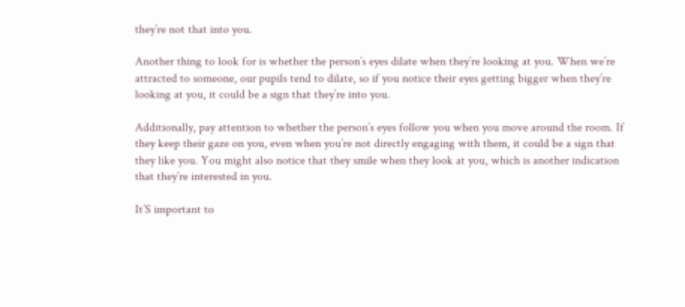they’re not that into you.

Another thing to look for is whether the person’s eyes dilate when they’re looking at you. When we’re attracted to someone, our pupils tend to dilate, so if you notice their eyes getting bigger when they’re looking at you, it could be a sign that they’re into you.

Additionally, pay attention to whether the person’s eyes follow you when you move around the room. If they keep their gaze on you, even when you’re not directly engaging with them, it could be a sign that they like you. You might also notice that they smile when they look at you, which is another indication that they’re interested in you.

It’S important to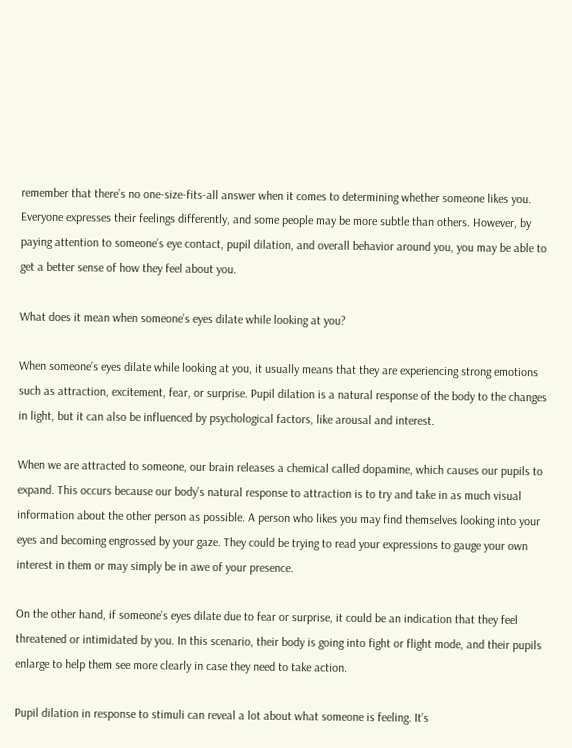remember that there’s no one-size-fits-all answer when it comes to determining whether someone likes you. Everyone expresses their feelings differently, and some people may be more subtle than others. However, by paying attention to someone’s eye contact, pupil dilation, and overall behavior around you, you may be able to get a better sense of how they feel about you.

What does it mean when someone’s eyes dilate while looking at you?

When someone’s eyes dilate while looking at you, it usually means that they are experiencing strong emotions such as attraction, excitement, fear, or surprise. Pupil dilation is a natural response of the body to the changes in light, but it can also be influenced by psychological factors, like arousal and interest.

When we are attracted to someone, our brain releases a chemical called dopamine, which causes our pupils to expand. This occurs because our body’s natural response to attraction is to try and take in as much visual information about the other person as possible. A person who likes you may find themselves looking into your eyes and becoming engrossed by your gaze. They could be trying to read your expressions to gauge your own interest in them or may simply be in awe of your presence.

On the other hand, if someone’s eyes dilate due to fear or surprise, it could be an indication that they feel threatened or intimidated by you. In this scenario, their body is going into fight or flight mode, and their pupils enlarge to help them see more clearly in case they need to take action.

Pupil dilation in response to stimuli can reveal a lot about what someone is feeling. It’s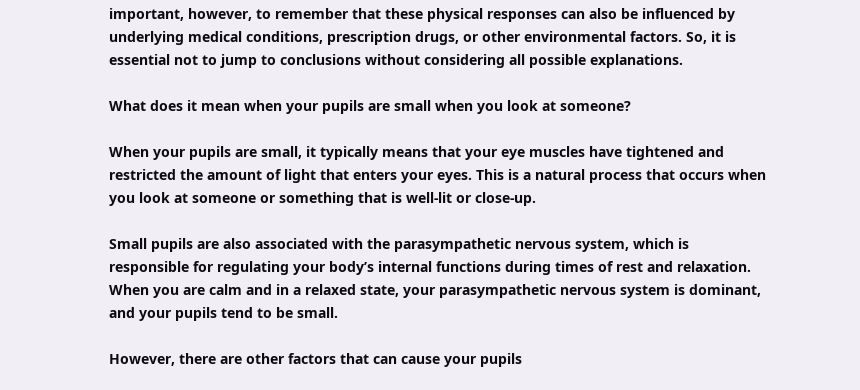important, however, to remember that these physical responses can also be influenced by underlying medical conditions, prescription drugs, or other environmental factors. So, it is essential not to jump to conclusions without considering all possible explanations.

What does it mean when your pupils are small when you look at someone?

When your pupils are small, it typically means that your eye muscles have tightened and restricted the amount of light that enters your eyes. This is a natural process that occurs when you look at someone or something that is well-lit or close-up.

Small pupils are also associated with the parasympathetic nervous system, which is responsible for regulating your body’s internal functions during times of rest and relaxation. When you are calm and in a relaxed state, your parasympathetic nervous system is dominant, and your pupils tend to be small.

However, there are other factors that can cause your pupils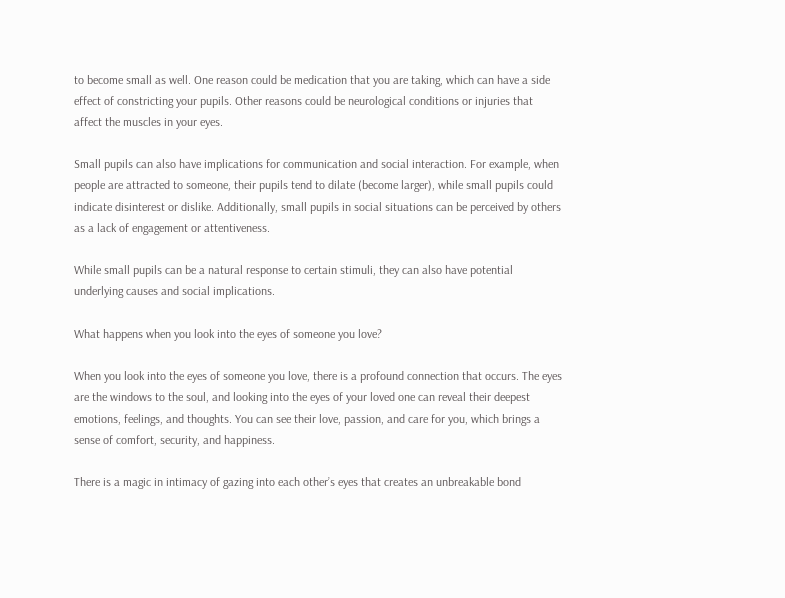to become small as well. One reason could be medication that you are taking, which can have a side effect of constricting your pupils. Other reasons could be neurological conditions or injuries that affect the muscles in your eyes.

Small pupils can also have implications for communication and social interaction. For example, when people are attracted to someone, their pupils tend to dilate (become larger), while small pupils could indicate disinterest or dislike. Additionally, small pupils in social situations can be perceived by others as a lack of engagement or attentiveness.

While small pupils can be a natural response to certain stimuli, they can also have potential underlying causes and social implications.

What happens when you look into the eyes of someone you love?

When you look into the eyes of someone you love, there is a profound connection that occurs. The eyes are the windows to the soul, and looking into the eyes of your loved one can reveal their deepest emotions, feelings, and thoughts. You can see their love, passion, and care for you, which brings a sense of comfort, security, and happiness.

There is a magic in intimacy of gazing into each other’s eyes that creates an unbreakable bond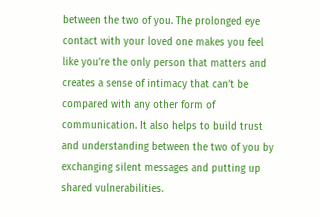between the two of you. The prolonged eye contact with your loved one makes you feel like you’re the only person that matters and creates a sense of intimacy that can’t be compared with any other form of communication. It also helps to build trust and understanding between the two of you by exchanging silent messages and putting up shared vulnerabilities.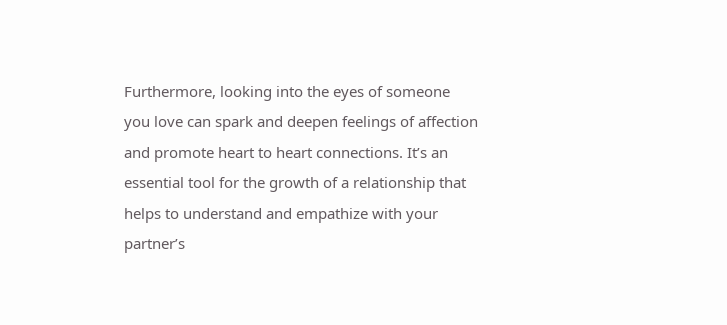Furthermore, looking into the eyes of someone you love can spark and deepen feelings of affection and promote heart to heart connections. It’s an essential tool for the growth of a relationship that helps to understand and empathize with your partner’s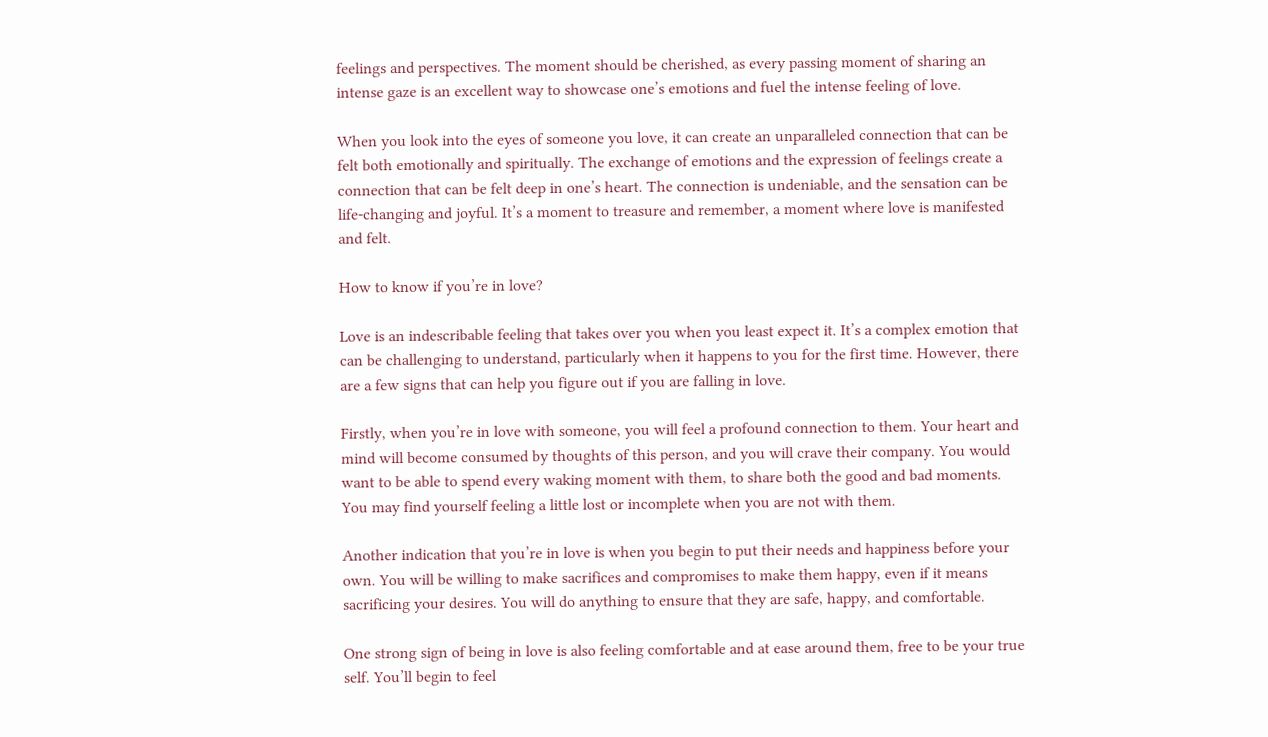feelings and perspectives. The moment should be cherished, as every passing moment of sharing an intense gaze is an excellent way to showcase one’s emotions and fuel the intense feeling of love.

When you look into the eyes of someone you love, it can create an unparalleled connection that can be felt both emotionally and spiritually. The exchange of emotions and the expression of feelings create a connection that can be felt deep in one’s heart. The connection is undeniable, and the sensation can be life-changing and joyful. It’s a moment to treasure and remember, a moment where love is manifested and felt.

How to know if you’re in love?

Love is an indescribable feeling that takes over you when you least expect it. It’s a complex emotion that can be challenging to understand, particularly when it happens to you for the first time. However, there are a few signs that can help you figure out if you are falling in love.

Firstly, when you’re in love with someone, you will feel a profound connection to them. Your heart and mind will become consumed by thoughts of this person, and you will crave their company. You would want to be able to spend every waking moment with them, to share both the good and bad moments. You may find yourself feeling a little lost or incomplete when you are not with them.

Another indication that you’re in love is when you begin to put their needs and happiness before your own. You will be willing to make sacrifices and compromises to make them happy, even if it means sacrificing your desires. You will do anything to ensure that they are safe, happy, and comfortable.

One strong sign of being in love is also feeling comfortable and at ease around them, free to be your true self. You’ll begin to feel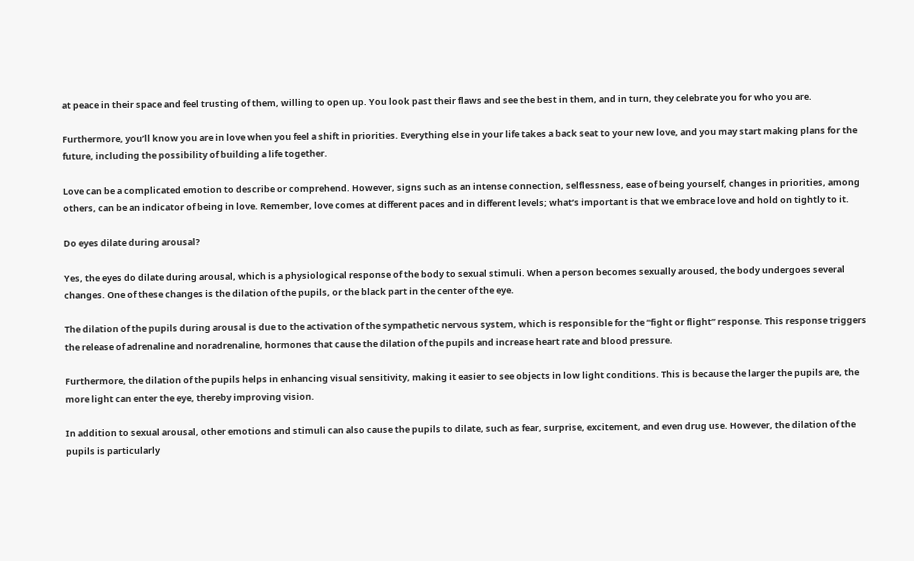at peace in their space and feel trusting of them, willing to open up. You look past their flaws and see the best in them, and in turn, they celebrate you for who you are.

Furthermore, you’ll know you are in love when you feel a shift in priorities. Everything else in your life takes a back seat to your new love, and you may start making plans for the future, including the possibility of building a life together.

Love can be a complicated emotion to describe or comprehend. However, signs such as an intense connection, selflessness, ease of being yourself, changes in priorities, among others, can be an indicator of being in love. Remember, love comes at different paces and in different levels; what’s important is that we embrace love and hold on tightly to it.

Do eyes dilate during arousal?

Yes, the eyes do dilate during arousal, which is a physiological response of the body to sexual stimuli. When a person becomes sexually aroused, the body undergoes several changes. One of these changes is the dilation of the pupils, or the black part in the center of the eye.

The dilation of the pupils during arousal is due to the activation of the sympathetic nervous system, which is responsible for the “fight or flight” response. This response triggers the release of adrenaline and noradrenaline, hormones that cause the dilation of the pupils and increase heart rate and blood pressure.

Furthermore, the dilation of the pupils helps in enhancing visual sensitivity, making it easier to see objects in low light conditions. This is because the larger the pupils are, the more light can enter the eye, thereby improving vision.

In addition to sexual arousal, other emotions and stimuli can also cause the pupils to dilate, such as fear, surprise, excitement, and even drug use. However, the dilation of the pupils is particularly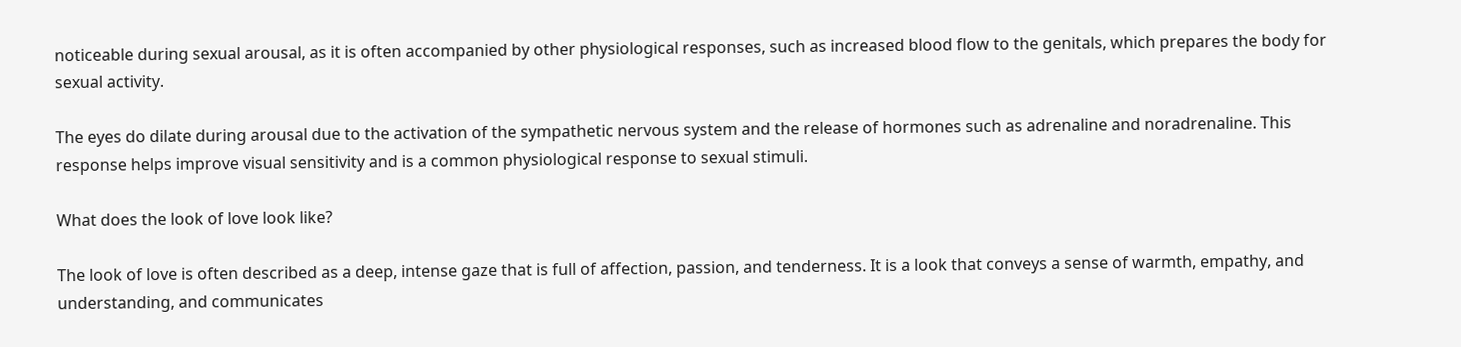noticeable during sexual arousal, as it is often accompanied by other physiological responses, such as increased blood flow to the genitals, which prepares the body for sexual activity.

The eyes do dilate during arousal due to the activation of the sympathetic nervous system and the release of hormones such as adrenaline and noradrenaline. This response helps improve visual sensitivity and is a common physiological response to sexual stimuli.

What does the look of love look like?

The look of love is often described as a deep, intense gaze that is full of affection, passion, and tenderness. It is a look that conveys a sense of warmth, empathy, and understanding, and communicates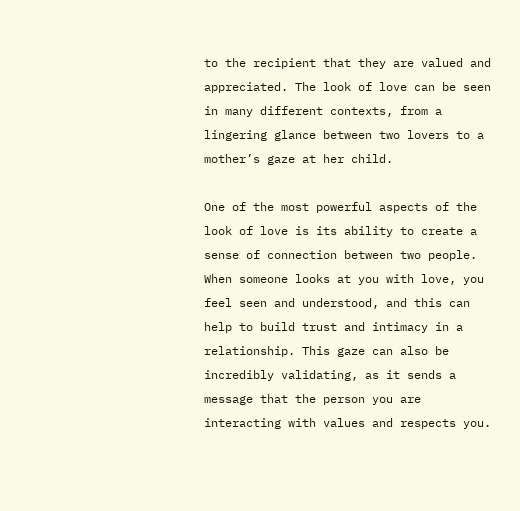to the recipient that they are valued and appreciated. The look of love can be seen in many different contexts, from a lingering glance between two lovers to a mother’s gaze at her child.

One of the most powerful aspects of the look of love is its ability to create a sense of connection between two people. When someone looks at you with love, you feel seen and understood, and this can help to build trust and intimacy in a relationship. This gaze can also be incredibly validating, as it sends a message that the person you are interacting with values and respects you.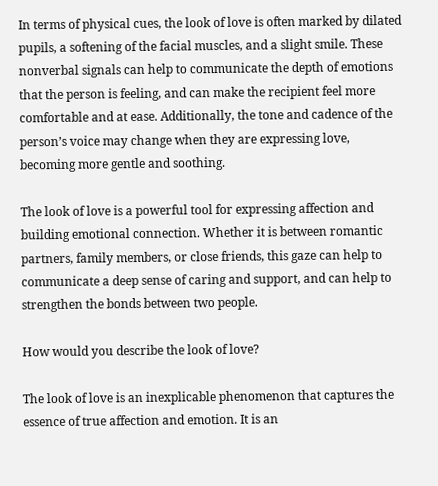In terms of physical cues, the look of love is often marked by dilated pupils, a softening of the facial muscles, and a slight smile. These nonverbal signals can help to communicate the depth of emotions that the person is feeling, and can make the recipient feel more comfortable and at ease. Additionally, the tone and cadence of the person’s voice may change when they are expressing love, becoming more gentle and soothing.

The look of love is a powerful tool for expressing affection and building emotional connection. Whether it is between romantic partners, family members, or close friends, this gaze can help to communicate a deep sense of caring and support, and can help to strengthen the bonds between two people.

How would you describe the look of love?

The look of love is an inexplicable phenomenon that captures the essence of true affection and emotion. It is an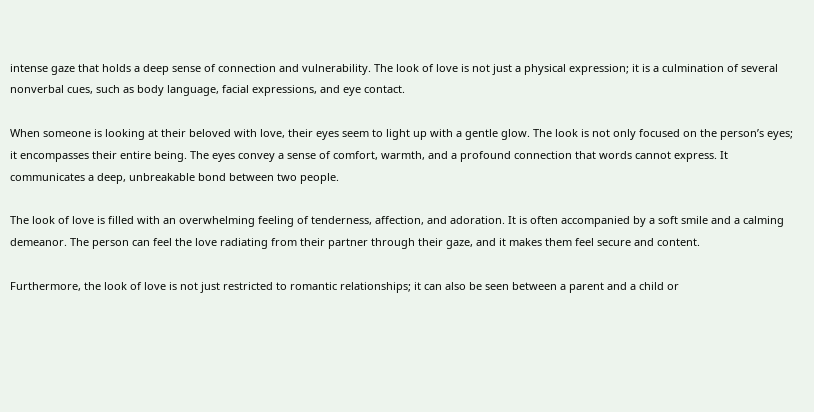intense gaze that holds a deep sense of connection and vulnerability. The look of love is not just a physical expression; it is a culmination of several nonverbal cues, such as body language, facial expressions, and eye contact.

When someone is looking at their beloved with love, their eyes seem to light up with a gentle glow. The look is not only focused on the person’s eyes; it encompasses their entire being. The eyes convey a sense of comfort, warmth, and a profound connection that words cannot express. It communicates a deep, unbreakable bond between two people.

The look of love is filled with an overwhelming feeling of tenderness, affection, and adoration. It is often accompanied by a soft smile and a calming demeanor. The person can feel the love radiating from their partner through their gaze, and it makes them feel secure and content.

Furthermore, the look of love is not just restricted to romantic relationships; it can also be seen between a parent and a child or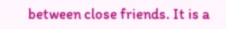between close friends. It is a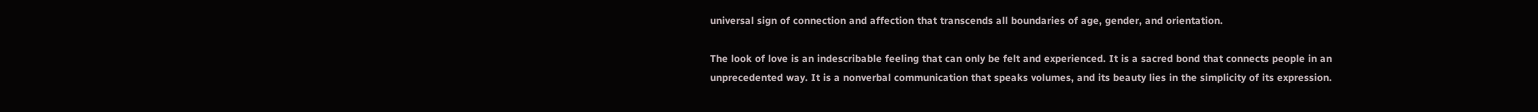universal sign of connection and affection that transcends all boundaries of age, gender, and orientation.

The look of love is an indescribable feeling that can only be felt and experienced. It is a sacred bond that connects people in an unprecedented way. It is a nonverbal communication that speaks volumes, and its beauty lies in the simplicity of its expression.